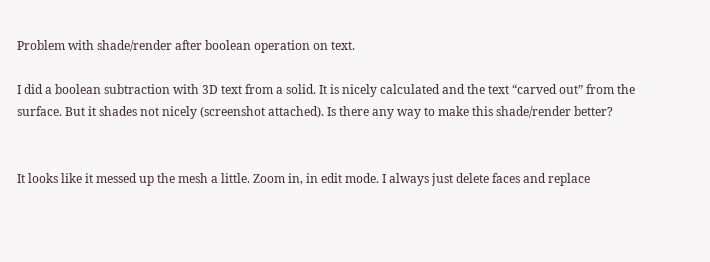Problem with shade/render after boolean operation on text.

I did a boolean subtraction with 3D text from a solid. It is nicely calculated and the text “carved out” from the surface. But it shades not nicely (screenshot attached). Is there any way to make this shade/render better?


It looks like it messed up the mesh a little. Zoom in, in edit mode. I always just delete faces and replace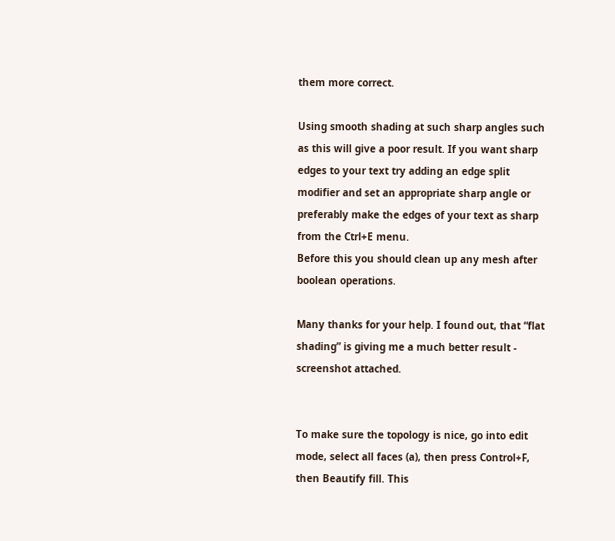them more correct.

Using smooth shading at such sharp angles such as this will give a poor result. If you want sharp edges to your text try adding an edge split modifier and set an appropriate sharp angle or preferably make the edges of your text as sharp from the Ctrl+E menu.
Before this you should clean up any mesh after boolean operations.

Many thanks for your help. I found out, that “flat shading” is giving me a much better result - screenshot attached.


To make sure the topology is nice, go into edit mode, select all faces (a), then press Control+F, then Beautify fill. This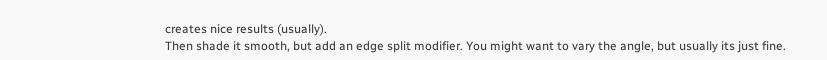creates nice results (usually).
Then shade it smooth, but add an edge split modifier. You might want to vary the angle, but usually its just fine.